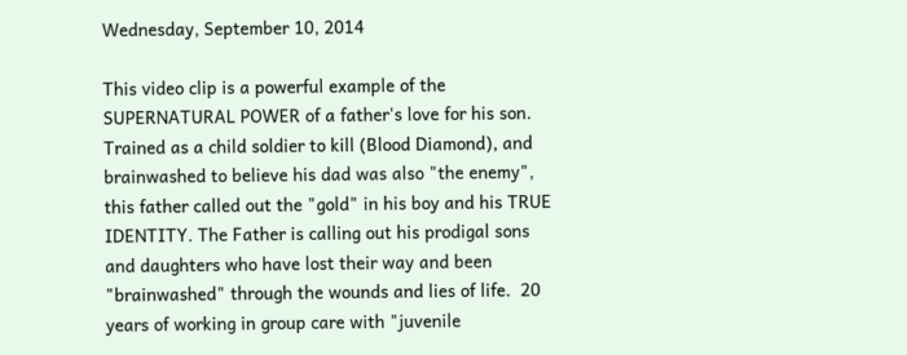Wednesday, September 10, 2014

This video clip is a powerful example of the SUPERNATURAL POWER of a father's love for his son.  Trained as a child soldier to kill (Blood Diamond), and brainwashed to believe his dad was also "the enemy", this father called out the "gold" in his boy and his TRUE IDENTITY. The Father is calling out his prodigal sons and daughters who have lost their way and been "brainwashed" through the wounds and lies of life.  20 years of working in group care with "juvenile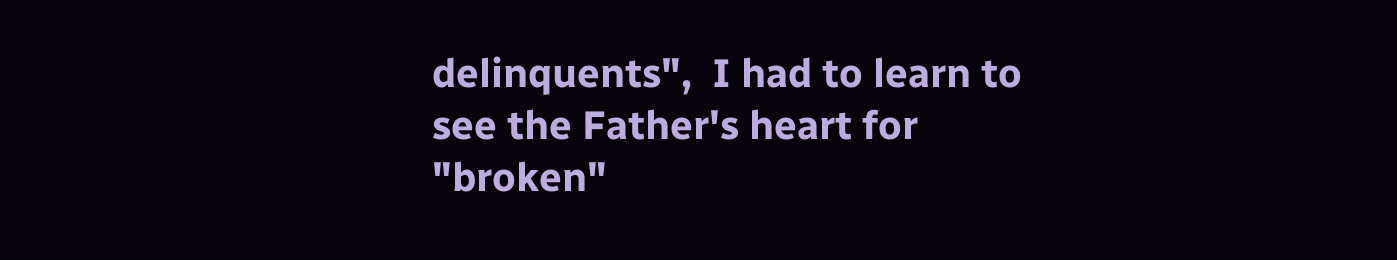delinquents",  I had to learn to see the Father's heart for "broken"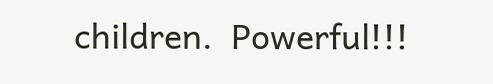children.  Powerful!!!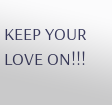KEEP YOUR LOVE ON!!!